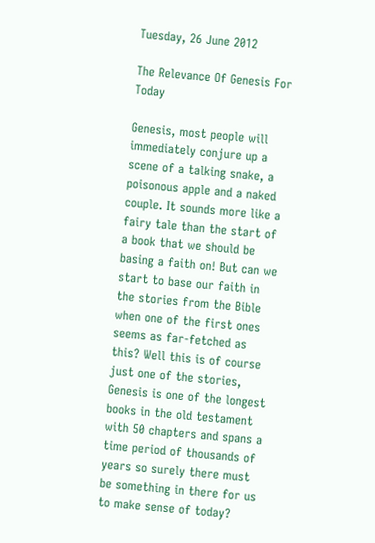Tuesday, 26 June 2012

The Relevance Of Genesis For Today

Genesis, most people will immediately conjure up a scene of a talking snake, a poisonous apple and a naked couple. It sounds more like a fairy tale than the start of a book that we should be basing a faith on! But can we start to base our faith in the stories from the Bible when one of the first ones seems as far-fetched as this? Well this is of course just one of the stories, Genesis is one of the longest books in the old testament with 50 chapters and spans a time period of thousands of years so surely there must be something in there for us to make sense of today?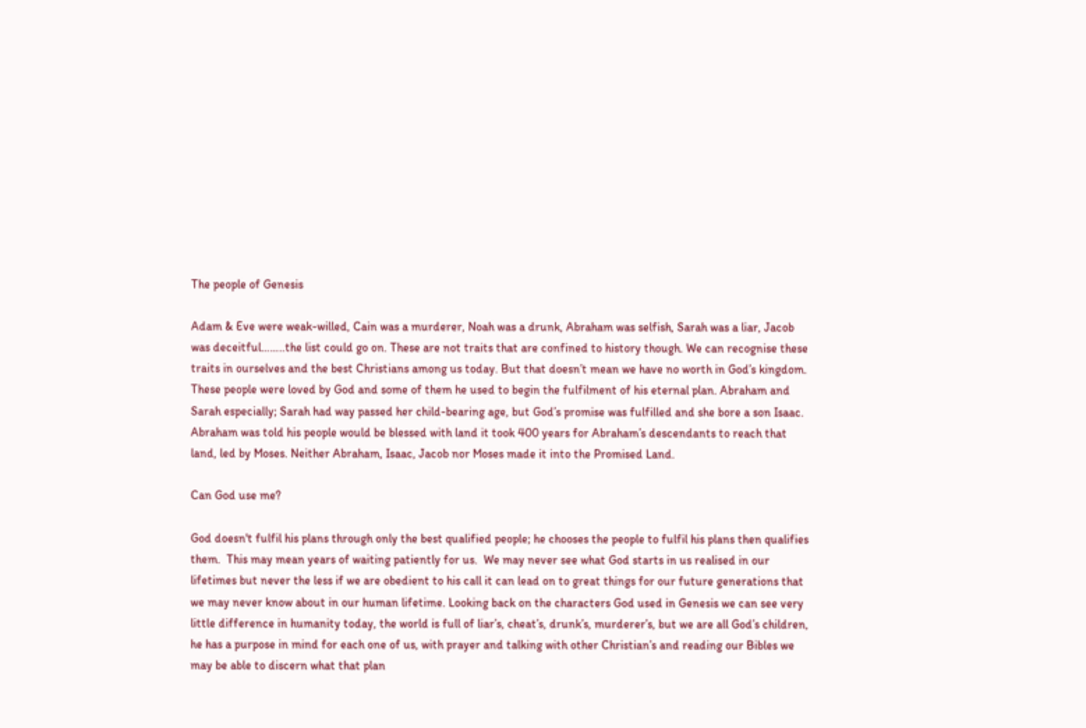The people of Genesis

Adam & Eve were weak-willed, Cain was a murderer, Noah was a drunk, Abraham was selfish, Sarah was a liar, Jacob was deceitful……..the list could go on. These are not traits that are confined to history though. We can recognise these traits in ourselves and the best Christians among us today. But that doesn’t mean we have no worth in God’s kingdom.  These people were loved by God and some of them he used to begin the fulfilment of his eternal plan. Abraham and Sarah especially; Sarah had way passed her child-bearing age, but God’s promise was fulfilled and she bore a son Isaac. Abraham was told his people would be blessed with land it took 400 years for Abraham’s descendants to reach that land, led by Moses. Neither Abraham, Isaac, Jacob nor Moses made it into the Promised Land.

Can God use me?

God doesn't fulfil his plans through only the best qualified people; he chooses the people to fulfil his plans then qualifies them.  This may mean years of waiting patiently for us.  We may never see what God starts in us realised in our lifetimes but never the less if we are obedient to his call it can lead on to great things for our future generations that we may never know about in our human lifetime. Looking back on the characters God used in Genesis we can see very little difference in humanity today, the world is full of liar’s, cheat’s, drunk’s, murderer’s, but we are all God’s children, he has a purpose in mind for each one of us, with prayer and talking with other Christian’s and reading our Bibles we may be able to discern what that plan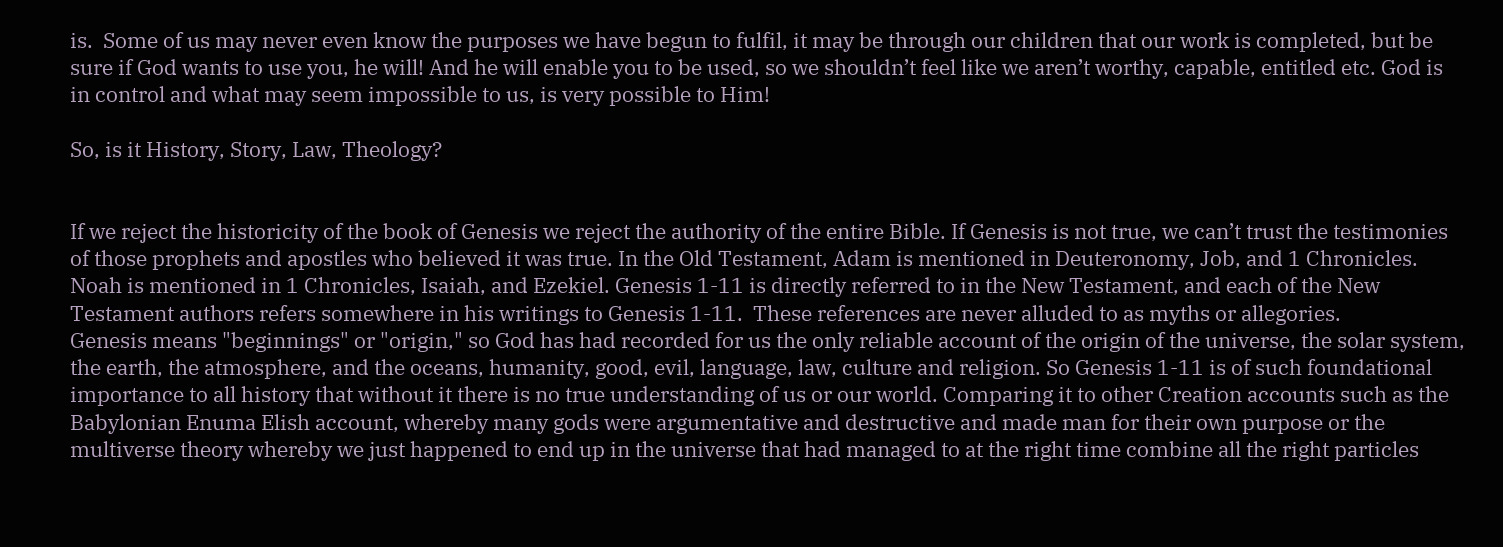is.  Some of us may never even know the purposes we have begun to fulfil, it may be through our children that our work is completed, but be sure if God wants to use you, he will! And he will enable you to be used, so we shouldn’t feel like we aren’t worthy, capable, entitled etc. God is in control and what may seem impossible to us, is very possible to Him!

So, is it History, Story, Law, Theology?


If we reject the historicity of the book of Genesis we reject the authority of the entire Bible. If Genesis is not true, we can’t trust the testimonies of those prophets and apostles who believed it was true. In the Old Testament, Adam is mentioned in Deuteronomy, Job, and 1 Chronicles. Noah is mentioned in 1 Chronicles, Isaiah, and Ezekiel. Genesis 1-11 is directly referred to in the New Testament, and each of the New Testament authors refers somewhere in his writings to Genesis 1-11.  These references are never alluded to as myths or allegories.
Genesis means "beginnings" or "origin," so God has had recorded for us the only reliable account of the origin of the universe, the solar system, the earth, the atmosphere, and the oceans, humanity, good, evil, language, law, culture and religion. So Genesis 1-11 is of such foundational importance to all history that without it there is no true understanding of us or our world. Comparing it to other Creation accounts such as the Babylonian Enuma Elish account, whereby many gods were argumentative and destructive and made man for their own purpose or the multiverse theory whereby we just happened to end up in the universe that had managed to at the right time combine all the right particles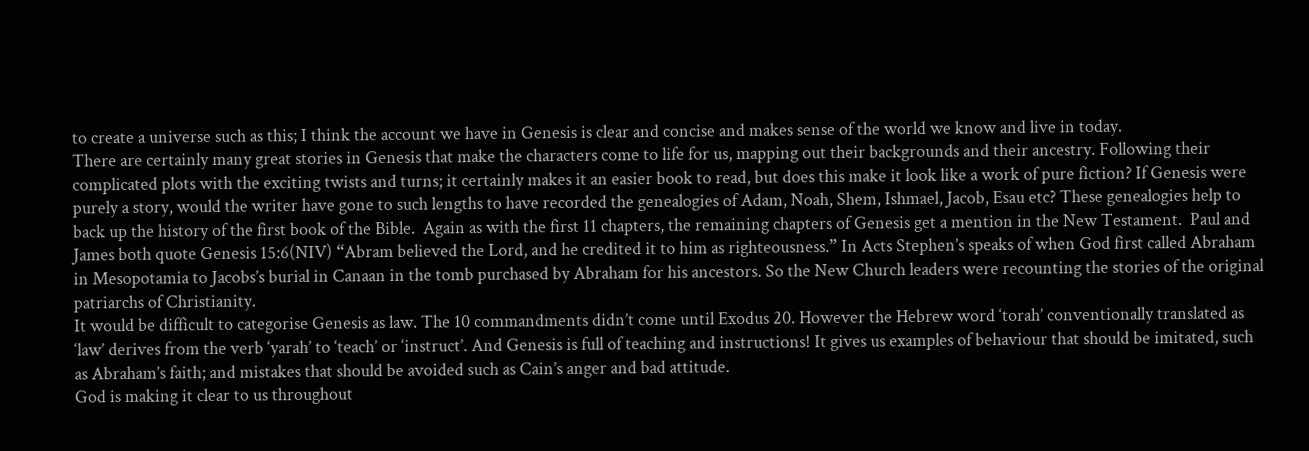to create a universe such as this; I think the account we have in Genesis is clear and concise and makes sense of the world we know and live in today.
There are certainly many great stories in Genesis that make the characters come to life for us, mapping out their backgrounds and their ancestry. Following their complicated plots with the exciting twists and turns; it certainly makes it an easier book to read, but does this make it look like a work of pure fiction? If Genesis were purely a story, would the writer have gone to such lengths to have recorded the genealogies of Adam, Noah, Shem, Ishmael, Jacob, Esau etc? These genealogies help to back up the history of the first book of the Bible.  Again as with the first 11 chapters, the remaining chapters of Genesis get a mention in the New Testament.  Paul and James both quote Genesis 15:6(NIV) “Abram believed the Lord, and he credited it to him as righteousness.” In Acts Stephen’s speaks of when God first called Abraham in Mesopotamia to Jacobs’s burial in Canaan in the tomb purchased by Abraham for his ancestors. So the New Church leaders were recounting the stories of the original patriarchs of Christianity.
It would be difficult to categorise Genesis as law. The 10 commandments didn’t come until Exodus 20. However the Hebrew word ‘torah’ conventionally translated as ‘law’ derives from the verb ‘yarah’ to ‘teach’ or ‘instruct’. And Genesis is full of teaching and instructions! It gives us examples of behaviour that should be imitated, such as Abraham’s faith; and mistakes that should be avoided such as Cain’s anger and bad attitude.
God is making it clear to us throughout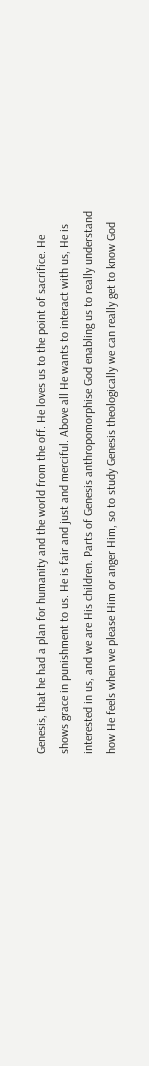Genesis, that he had a plan for humanity and the world from the off. He loves us to the point of sacrifice. He shows grace in punishment to us. He is fair and just and merciful. Above all He wants to interact with us, He is interested in us, and we are His children. Parts of Genesis anthropomorphise God enabling us to really understand how He feels when we please Him or anger Him, so to study Genesis theologically we can really get to know God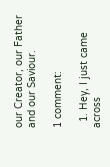our Creator, our Father and our Saviour.

1 comment:

  1. Hey, I just came across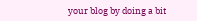your blog by doing a bit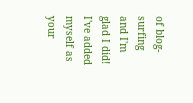of blog-surfing and I'm glad I did! I've added myself as your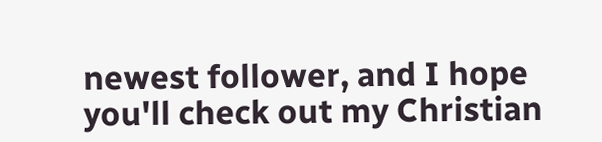newest follower, and I hope you'll check out my Christian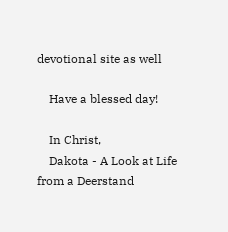devotional site as well

    Have a blessed day!

    In Christ,
    Dakota - A Look at Life from a Deerstand